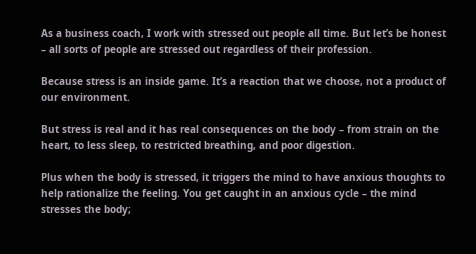As a business coach, I work with stressed out people all time. But let’s be honest – all sorts of people are stressed out regardless of their profession.

Because stress is an inside game. It’s a reaction that we choose, not a product of our environment.

But stress is real and it has real consequences on the body – from strain on the heart, to less sleep, to restricted breathing, and poor digestion.

Plus when the body is stressed, it triggers the mind to have anxious thoughts to help rationalize the feeling. You get caught in an anxious cycle – the mind stresses the body;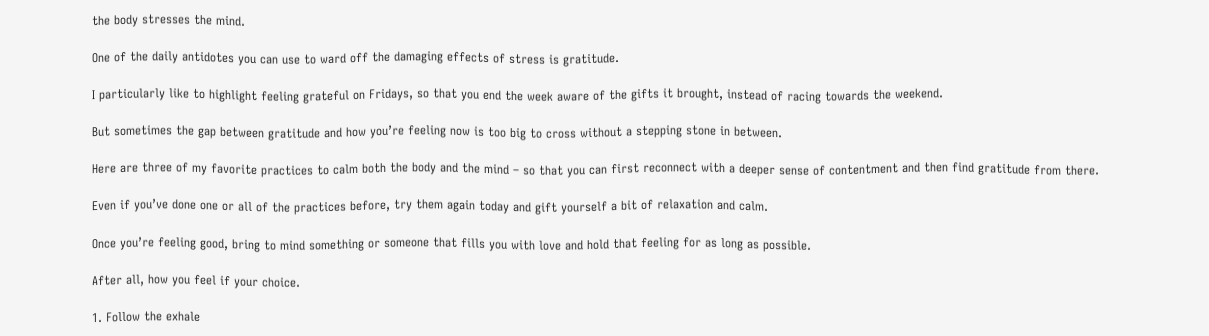the body stresses the mind.

One of the daily antidotes you can use to ward off the damaging effects of stress is gratitude.

I particularly like to highlight feeling grateful on Fridays, so that you end the week aware of the gifts it brought, instead of racing towards the weekend.

But sometimes the gap between gratitude and how you’re feeling now is too big to cross without a stepping stone in between.

Here are three of my favorite practices to calm both the body and the mind – so that you can first reconnect with a deeper sense of contentment and then find gratitude from there.

Even if you’ve done one or all of the practices before, try them again today and gift yourself a bit of relaxation and calm.

Once you’re feeling good, bring to mind something or someone that fills you with love and hold that feeling for as long as possible.

After all, how you feel if your choice.

1. Follow the exhale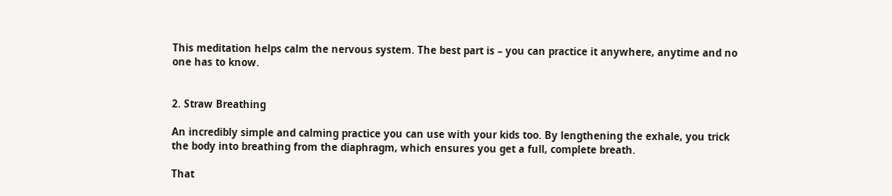This meditation helps calm the nervous system. The best part is – you can practice it anywhere, anytime and no one has to know.


2. Straw Breathing

An incredibly simple and calming practice you can use with your kids too. By lengthening the exhale, you trick the body into breathing from the diaphragm, which ensures you get a full, complete breath.

That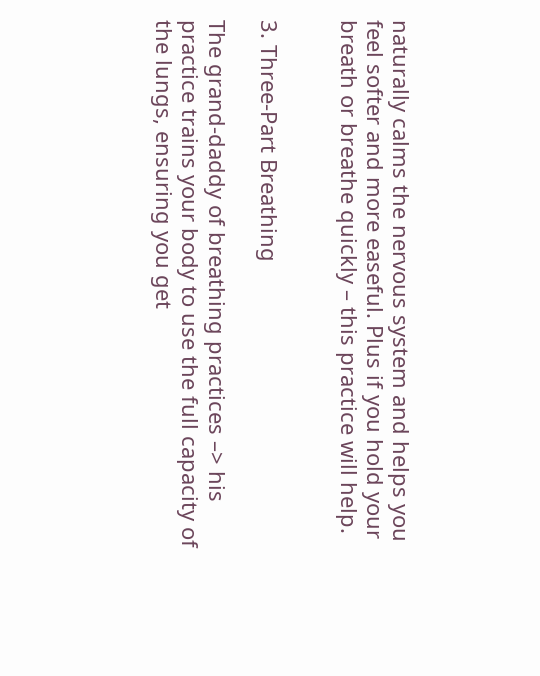naturally calms the nervous system and helps you feel softer and more easeful. Plus if you hold your breath or breathe quickly – this practice will help.


3. Three-Part Breathing

The grand-daddy of breathing practices –> his practice trains your body to use the full capacity of the lungs, ensuring you get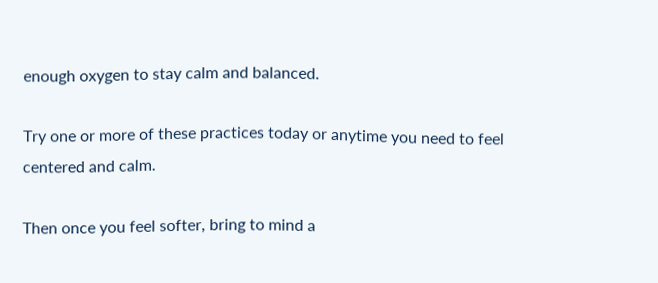enough oxygen to stay calm and balanced.

Try one or more of these practices today or anytime you need to feel centered and calm.

Then once you feel softer, bring to mind a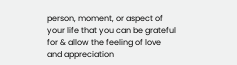person, moment, or aspect of your life that you can be grateful for & allow the feeling of love and appreciation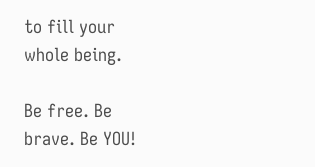to fill your whole being.

Be free. Be brave. Be YOU!